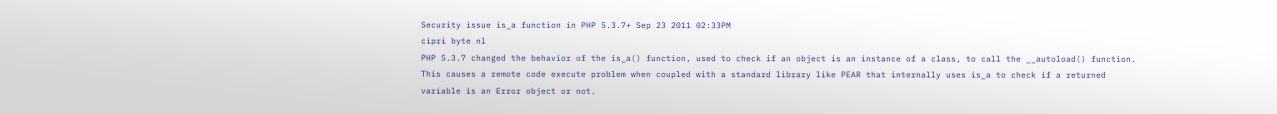Security issue is_a function in PHP 5.3.7+ Sep 23 2011 02:33PM
cipri byte nl
PHP 5.3.7 changed the behavior of the is_a() function, used to check if an object is an instance of a class, to call the __autoload() function. This causes a remote code execute problem when coupled with a standard library like PEAR that internally uses is_a to check if a returned variable is an Error object or not.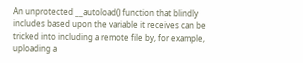An unprotected __autoload() function that blindly includes based upon the variable it receives can be tricked into including a remote file by, for example, uploading a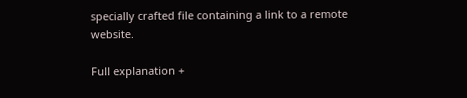specially crafted file containing a link to a remote website.

Full explanation +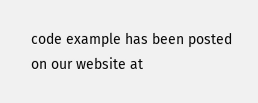code example has been posted on our website at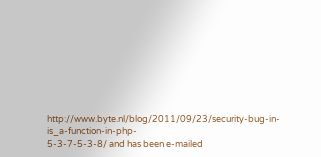http://www.byte.nl/blog/2011/09/23/security-bug-in-is_a-function-in-php-
5-3-7-5-3-8/ and has been e-mailed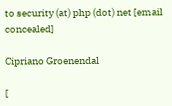to security (at) php (dot) net [email concealed]

Cipriano Groenendal

[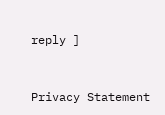reply ]


Privacy Statement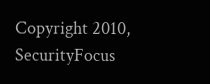Copyright 2010, SecurityFocus